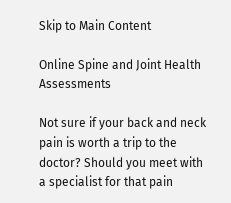Skip to Main Content

Online Spine and Joint Health Assessments

Not sure if your back and neck pain is worth a trip to the doctor? Should you meet with a specialist for that pain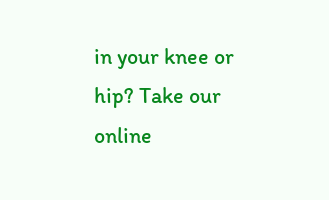in your knee or hip? Take our online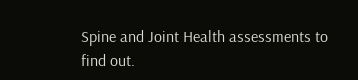Spine and Joint Health assessments to find out.